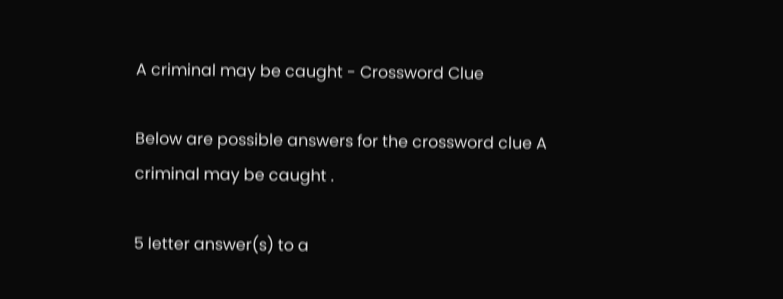A criminal may be caught - Crossword Clue

Below are possible answers for the crossword clue A criminal may be caught .

5 letter answer(s) to a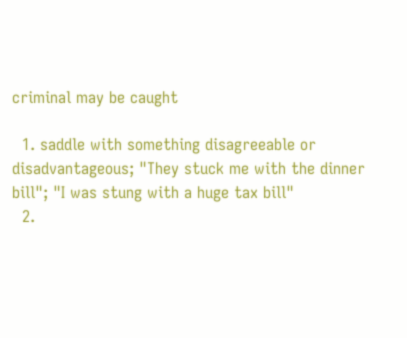criminal may be caught

  1. saddle with something disagreeable or disadvantageous; "They stuck me with the dinner bill"; "I was stung with a huge tax bill"
  2.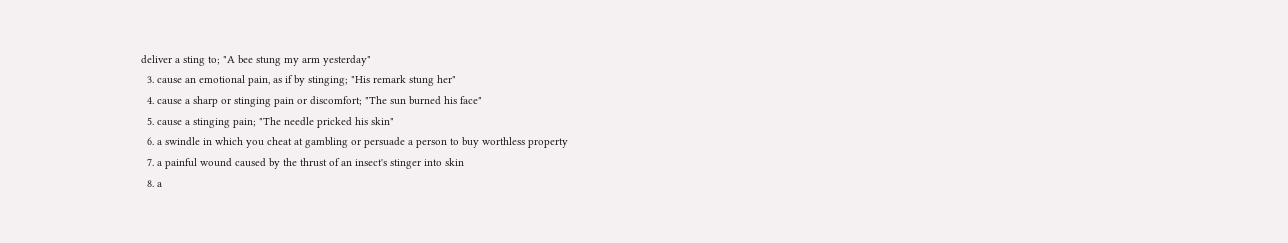deliver a sting to; "A bee stung my arm yesterday"
  3. cause an emotional pain, as if by stinging; "His remark stung her"
  4. cause a sharp or stinging pain or discomfort; "The sun burned his face"
  5. cause a stinging pain; "The needle pricked his skin"
  6. a swindle in which you cheat at gambling or persuade a person to buy worthless property
  7. a painful wound caused by the thrust of an insect's stinger into skin
  8. a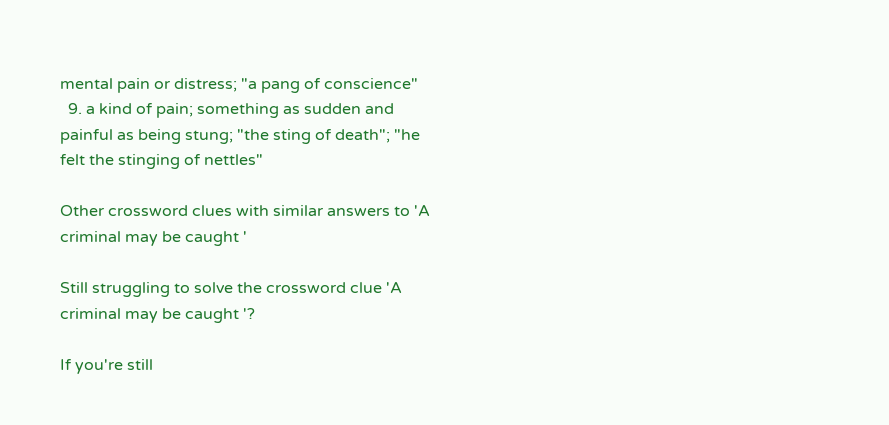mental pain or distress; "a pang of conscience"
  9. a kind of pain; something as sudden and painful as being stung; "the sting of death"; "he felt the stinging of nettles"

Other crossword clues with similar answers to 'A criminal may be caught '

Still struggling to solve the crossword clue 'A criminal may be caught '?

If you're still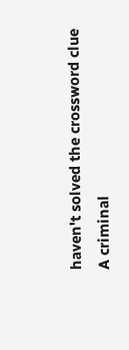haven't solved the crossword clue A criminal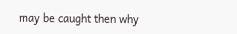may be caught then why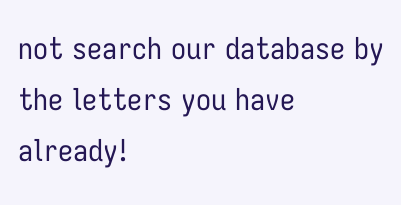not search our database by the letters you have already!